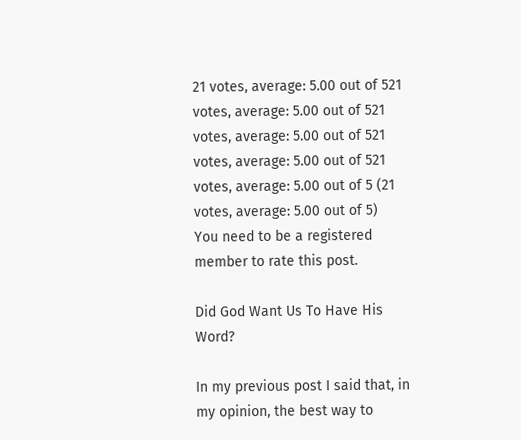21 votes, average: 5.00 out of 521 votes, average: 5.00 out of 521 votes, average: 5.00 out of 521 votes, average: 5.00 out of 521 votes, average: 5.00 out of 5 (21 votes, average: 5.00 out of 5)
You need to be a registered member to rate this post.

Did God Want Us To Have His Word?

In my previous post I said that, in my opinion, the best way to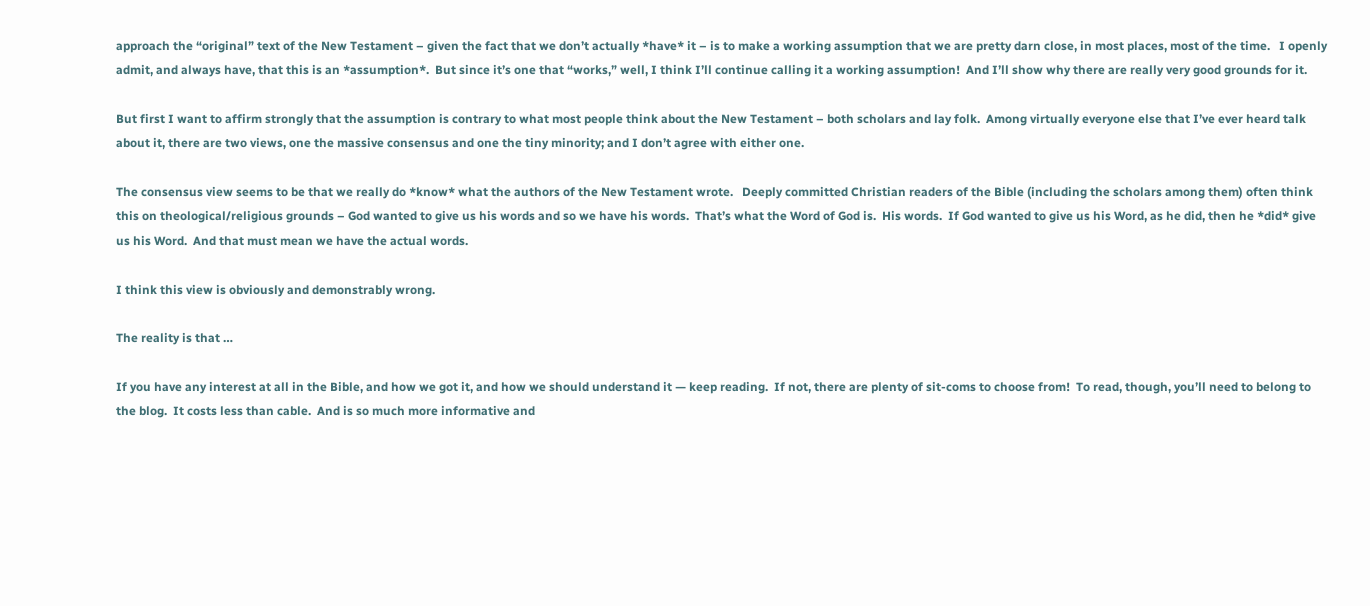approach the “original” text of the New Testament – given the fact that we don’t actually *have* it – is to make a working assumption that we are pretty darn close, in most places, most of the time.   I openly admit, and always have, that this is an *assumption*.  But since it’s one that “works,” well, I think I’ll continue calling it a working assumption!  And I’ll show why there are really very good grounds for it.

But first I want to affirm strongly that the assumption is contrary to what most people think about the New Testament – both scholars and lay folk.  Among virtually everyone else that I’ve ever heard talk about it, there are two views, one the massive consensus and one the tiny minority; and I don’t agree with either one.

The consensus view seems to be that we really do *know* what the authors of the New Testament wrote.   Deeply committed Christian readers of the Bible (including the scholars among them) often think this on theological/religious grounds – God wanted to give us his words and so we have his words.  That’s what the Word of God is.  His words.  If God wanted to give us his Word, as he did, then he *did* give us his Word.  And that must mean we have the actual words.

I think this view is obviously and demonstrably wrong.

The reality is that …

If you have any interest at all in the Bible, and how we got it, and how we should understand it — keep reading.  If not, there are plenty of sit-coms to choose from!  To read, though, you’ll need to belong to the blog.  It costs less than cable.  And is so much more informative and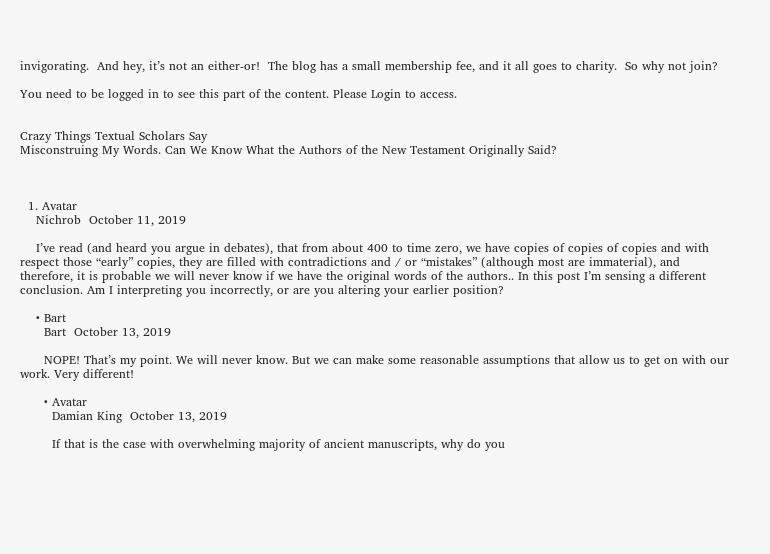invigorating.  And hey, it’s not an either-or!  The blog has a small membership fee, and it all goes to charity.  So why not join?

You need to be logged in to see this part of the content. Please Login to access.


Crazy Things Textual Scholars Say
Misconstruing My Words. Can We Know What the Authors of the New Testament Originally Said?



  1. Avatar
    Nichrob  October 11, 2019

    I’ve read (and heard you argue in debates), that from about 400 to time zero, we have copies of copies of copies and with respect those “early” copies, they are filled with contradictions and / or “mistakes” (although most are immaterial), and therefore, it is probable we will never know if we have the original words of the authors.. In this post I’m sensing a different conclusion. Am I interpreting you incorrectly, or are you altering your earlier position?

    • Bart
      Bart  October 13, 2019

      NOPE! That’s my point. We will never know. But we can make some reasonable assumptions that allow us to get on with our work. Very different!

      • Avatar
        Damian King  October 13, 2019

        If that is the case with overwhelming majority of ancient manuscripts, why do you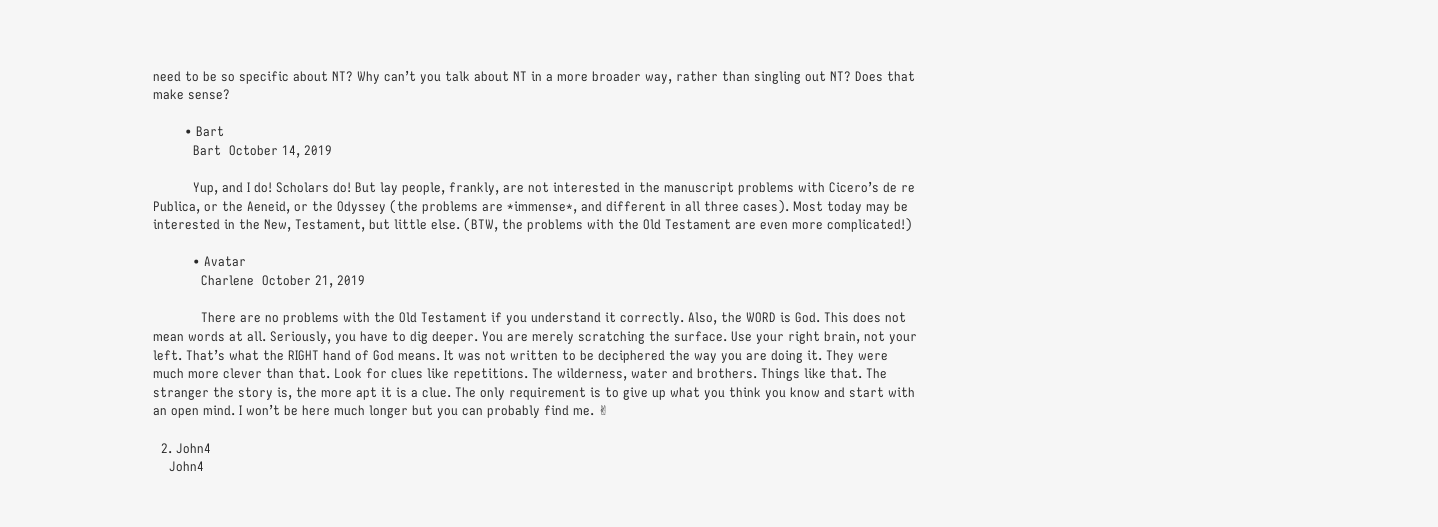need to be so specific about NT? Why can’t you talk about NT in a more broader way, rather than singling out NT? Does that make sense?

        • Bart
          Bart  October 14, 2019

          Yup, and I do! Scholars do! But lay people, frankly, are not interested in the manuscript problems with Cicero’s de re Publica, or the Aeneid, or the Odyssey (the problems are *immense*, and different in all three cases). Most today may be interested in the New, Testament, but little else. (BTW, the problems with the Old Testament are even more complicated!)

          • Avatar
            Charlene  October 21, 2019

            There are no problems with the Old Testament if you understand it correctly. Also, the WORD is God. This does not mean words at all. Seriously, you have to dig deeper. You are merely scratching the surface. Use your right brain, not your left. That’s what the RIGHT hand of God means. It was not written to be deciphered the way you are doing it. They were much more clever than that. Look for clues like repetitions. The wilderness, water and brothers. Things like that. The stranger the story is, the more apt it is a clue. The only requirement is to give up what you think you know and start with an open mind. I won’t be here much longer but you can probably find me. ✌

  2. John4
    John4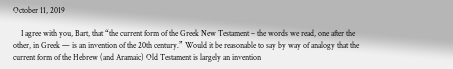October 11, 2019

    I agree with you, Bart, that “the current form of the Greek New Testament – the words we read, one after the other, in Greek — is an invention of the 20th century.” Would it be reasonable to say by way of analogy that the current form of the Hebrew (and Aramaic) Old Testament is largely an invention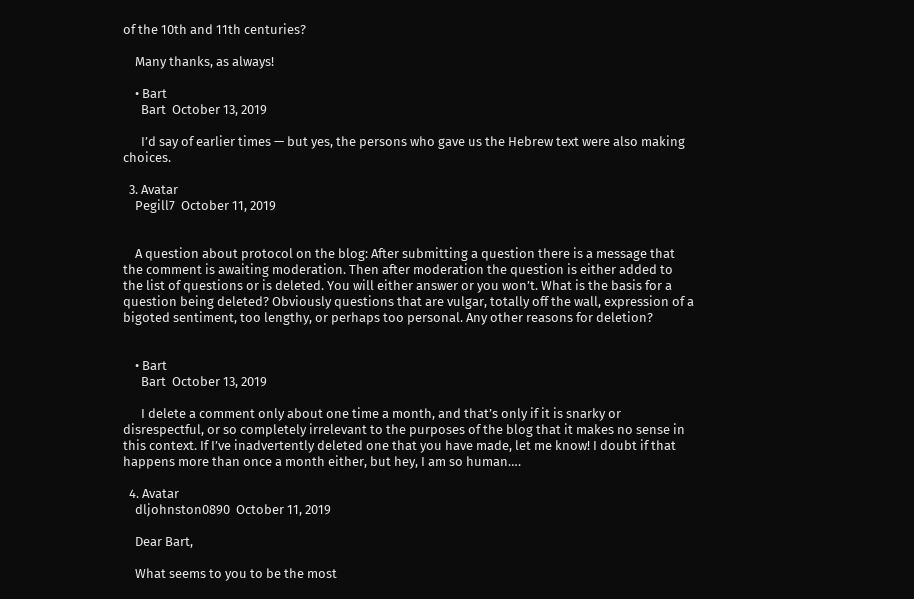of the 10th and 11th centuries?

    Many thanks, as always!

    • Bart
      Bart  October 13, 2019

      I’d say of earlier times — but yes, the persons who gave us the Hebrew text were also making choices.

  3. Avatar
    Pegill7  October 11, 2019


    A question about protocol on the blog: After submitting a question there is a message that the comment is awaiting moderation. Then after moderation the question is either added to the list of questions or is deleted. You will either answer or you won’t. What is the basis for a question being deleted? Obviously questions that are vulgar, totally off the wall, expression of a bigoted sentiment, too lengthy, or perhaps too personal. Any other reasons for deletion?


    • Bart
      Bart  October 13, 2019

      I delete a comment only about one time a month, and that’s only if it is snarky or disrespectful, or so completely irrelevant to the purposes of the blog that it makes no sense in this context. If I’ve inadvertently deleted one that you have made, let me know! I doubt if that happens more than once a month either, but hey, I am so human….

  4. Avatar
    dljohnston0890  October 11, 2019

    Dear Bart,

    What seems to you to be the most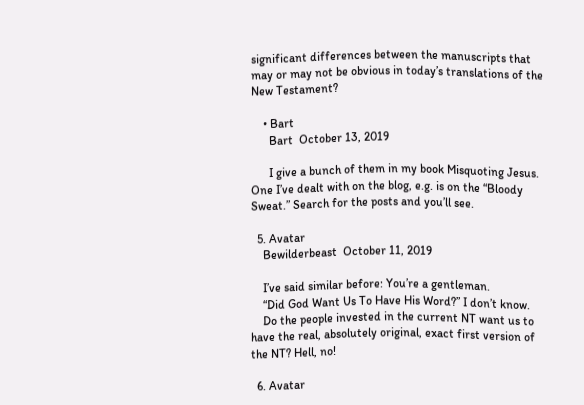significant differences between the manuscripts that may or may not be obvious in today’s translations of the New Testament?

    • Bart
      Bart  October 13, 2019

      I give a bunch of them in my book Misquoting Jesus. One I’ve dealt with on the blog, e.g. is on the “Bloody Sweat.” Search for the posts and you’ll see.

  5. Avatar
    Bewilderbeast  October 11, 2019

    I’ve said similar before: You’re a gentleman.
    “Did God Want Us To Have His Word?” I don’t know.
    Do the people invested in the current NT want us to have the real, absolutely original, exact first version of the NT? Hell, no!

  6. Avatar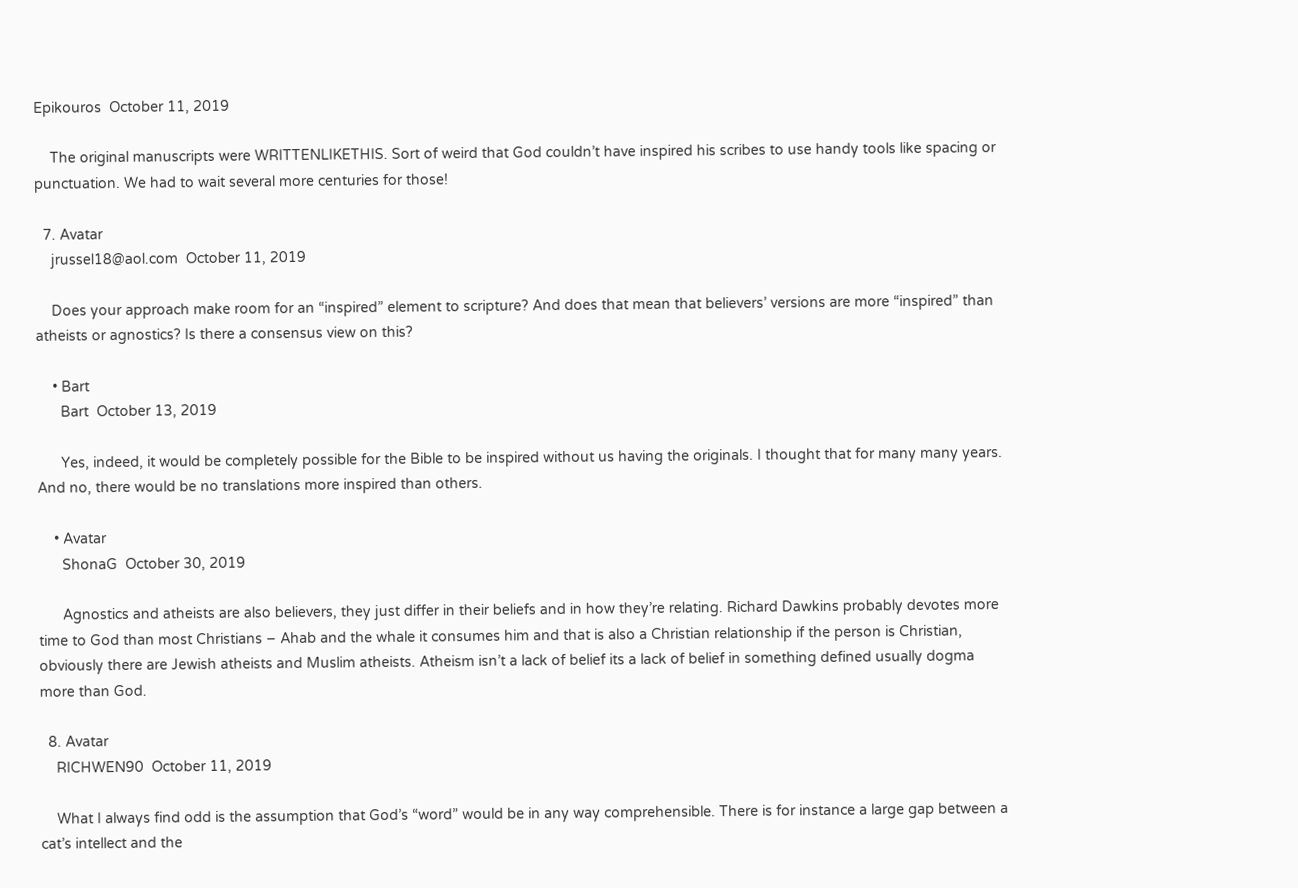Epikouros  October 11, 2019

    The original manuscripts were WRITTENLIKETHIS. Sort of weird that God couldn’t have inspired his scribes to use handy tools like spacing or punctuation. We had to wait several more centuries for those!

  7. Avatar
    jrussel18@aol.com  October 11, 2019

    Does your approach make room for an “inspired” element to scripture? And does that mean that believers’ versions are more “inspired” than atheists or agnostics? Is there a consensus view on this?

    • Bart
      Bart  October 13, 2019

      Yes, indeed, it would be completely possible for the Bible to be inspired without us having the originals. I thought that for many many years. And no, there would be no translations more inspired than others.

    • Avatar
      ShonaG  October 30, 2019

      Agnostics and atheists are also believers, they just differ in their beliefs and in how they’re relating. Richard Dawkins probably devotes more time to God than most Christians – Ahab and the whale it consumes him and that is also a Christian relationship if the person is Christian, obviously there are Jewish atheists and Muslim atheists. Atheism isn’t a lack of belief its a lack of belief in something defined usually dogma more than God.

  8. Avatar
    RICHWEN90  October 11, 2019

    What I always find odd is the assumption that God’s “word” would be in any way comprehensible. There is for instance a large gap between a cat’s intellect and the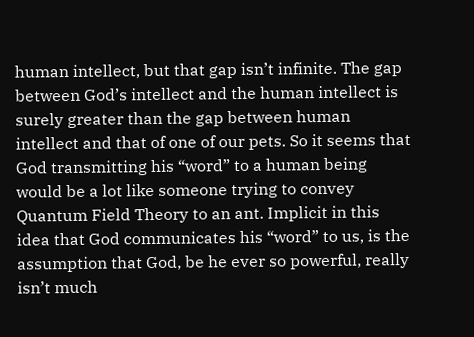human intellect, but that gap isn’t infinite. The gap between God’s intellect and the human intellect is surely greater than the gap between human intellect and that of one of our pets. So it seems that God transmitting his “word” to a human being would be a lot like someone trying to convey Quantum Field Theory to an ant. Implicit in this idea that God communicates his “word” to us, is the assumption that God, be he ever so powerful, really isn’t much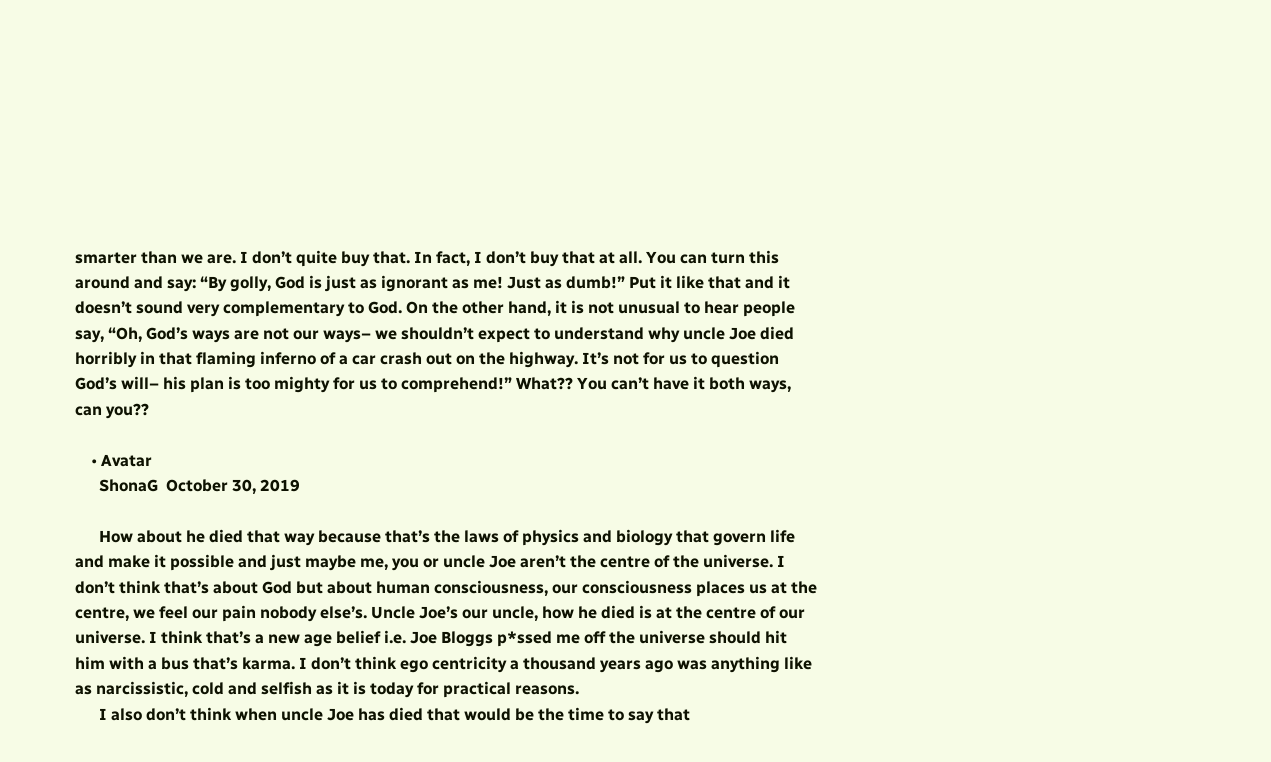smarter than we are. I don’t quite buy that. In fact, I don’t buy that at all. You can turn this around and say: “By golly, God is just as ignorant as me! Just as dumb!” Put it like that and it doesn’t sound very complementary to God. On the other hand, it is not unusual to hear people say, “Oh, God’s ways are not our ways– we shouldn’t expect to understand why uncle Joe died horribly in that flaming inferno of a car crash out on the highway. It’s not for us to question God’s will– his plan is too mighty for us to comprehend!” What?? You can’t have it both ways, can you??

    • Avatar
      ShonaG  October 30, 2019

      How about he died that way because that’s the laws of physics and biology that govern life and make it possible and just maybe me, you or uncle Joe aren’t the centre of the universe. I don’t think that’s about God but about human consciousness, our consciousness places us at the centre, we feel our pain nobody else’s. Uncle Joe’s our uncle, how he died is at the centre of our universe. I think that’s a new age belief i.e. Joe Bloggs p*ssed me off the universe should hit him with a bus that’s karma. I don’t think ego centricity a thousand years ago was anything like as narcissistic, cold and selfish as it is today for practical reasons.
      I also don’t think when uncle Joe has died that would be the time to say that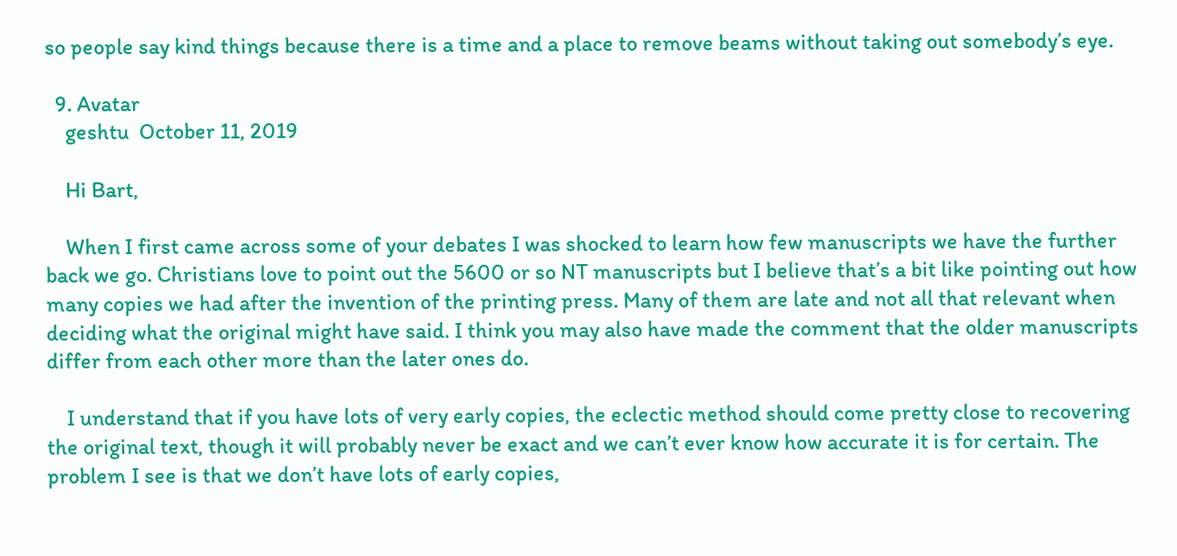so people say kind things because there is a time and a place to remove beams without taking out somebody’s eye.

  9. Avatar
    geshtu  October 11, 2019

    Hi Bart,

    When I first came across some of your debates I was shocked to learn how few manuscripts we have the further back we go. Christians love to point out the 5600 or so NT manuscripts but I believe that’s a bit like pointing out how many copies we had after the invention of the printing press. Many of them are late and not all that relevant when deciding what the original might have said. I think you may also have made the comment that the older manuscripts differ from each other more than the later ones do.

    I understand that if you have lots of very early copies, the eclectic method should come pretty close to recovering the original text, though it will probably never be exact and we can’t ever know how accurate it is for certain. The problem I see is that we don’t have lots of early copies,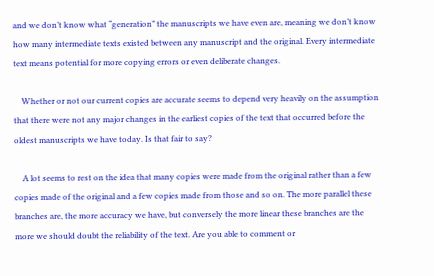and we don’t know what “generation” the manuscripts we have even are, meaning we don’t know how many intermediate texts existed between any manuscript and the original. Every intermediate text means potential for more copying errors or even deliberate changes.

    Whether or not our current copies are accurate seems to depend very heavily on the assumption that there were not any major changes in the earliest copies of the text that occurred before the oldest manuscripts we have today. Is that fair to say?

    A lot seems to rest on the idea that many copies were made from the original rather than a few copies made of the original and a few copies made from those and so on. The more parallel these branches are, the more accuracy we have, but conversely the more linear these branches are the more we should doubt the reliability of the text. Are you able to comment or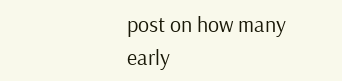post on how many early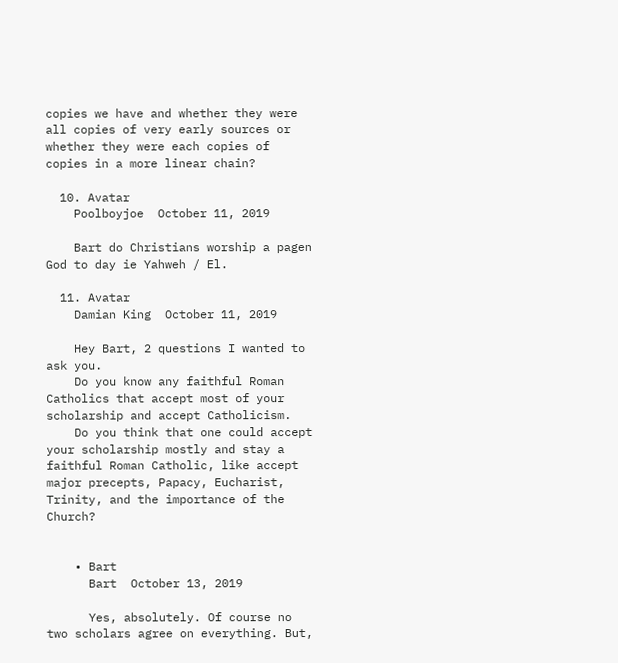copies we have and whether they were all copies of very early sources or whether they were each copies of copies in a more linear chain?

  10. Avatar
    Poolboyjoe  October 11, 2019

    Bart do Christians worship a pagen God to day ie Yahweh / El.

  11. Avatar
    Damian King  October 11, 2019

    Hey Bart, 2 questions I wanted to ask you.
    Do you know any faithful Roman Catholics that accept most of your scholarship and accept Catholicism.
    Do you think that one could accept your scholarship mostly and stay a faithful Roman Catholic, like accept major precepts, Papacy, Eucharist, Trinity, and the importance of the Church?


    • Bart
      Bart  October 13, 2019

      Yes, absolutely. Of course no two scholars agree on everything. But,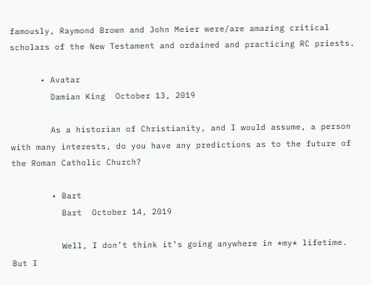famously, Raymond Brown and John Meier were/are amazing critical scholars of the New Testament and ordained and practicing RC priests.

      • Avatar
        Damian King  October 13, 2019

        As a historian of Christianity, and I would assume, a person with many interests, do you have any predictions as to the future of the Roman Catholic Church?

        • Bart
          Bart  October 14, 2019

          Well, I don’t think it’s going anywhere in *my* lifetime. But I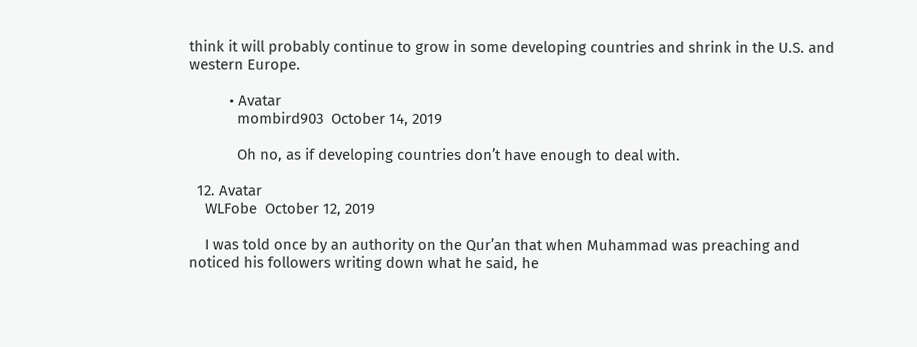think it will probably continue to grow in some developing countries and shrink in the U.S. and western Europe.

          • Avatar
            mombird903  October 14, 2019

            Oh no, as if developing countries don’t have enough to deal with.

  12. Avatar
    WLFobe  October 12, 2019

    I was told once by an authority on the Qur’an that when Muhammad was preaching and noticed his followers writing down what he said, he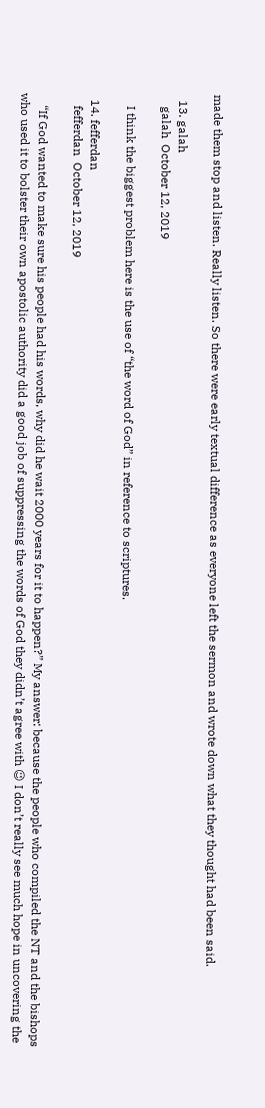made them stop and listen. Really listen. So there were early textual difference as everyone left the sermon and wrote down what they thought had been said.

  13. galah
    galah  October 12, 2019

    I think the biggest problem here is the use of “the word of God” in reference to scriptures.

  14. fefferdan
    fefferdan  October 12, 2019

    “If God wanted to make sure his people had his words, why did he wait 2000 years for it to happen?” My answer: because the people who compiled the NT and the bishops who used it to bolster their own apostolic authority did a good job of suppressing the words of God they didn’t agree with 😉 I don’t really see much hope in uncovering the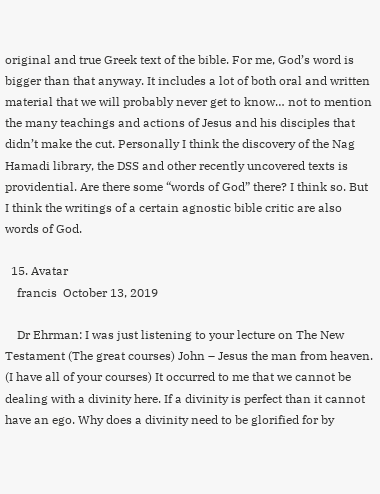original and true Greek text of the bible. For me, God’s word is bigger than that anyway. It includes a lot of both oral and written material that we will probably never get to know… not to mention the many teachings and actions of Jesus and his disciples that didn’t make the cut. Personally I think the discovery of the Nag Hamadi library, the DSS and other recently uncovered texts is providential. Are there some “words of God” there? I think so. But I think the writings of a certain agnostic bible critic are also words of God.

  15. Avatar
    francis  October 13, 2019

    Dr Ehrman: I was just listening to your lecture on The New Testament (The great courses) John – Jesus the man from heaven. (I have all of your courses) It occurred to me that we cannot be dealing with a divinity here. If a divinity is perfect than it cannot have an ego. Why does a divinity need to be glorified for by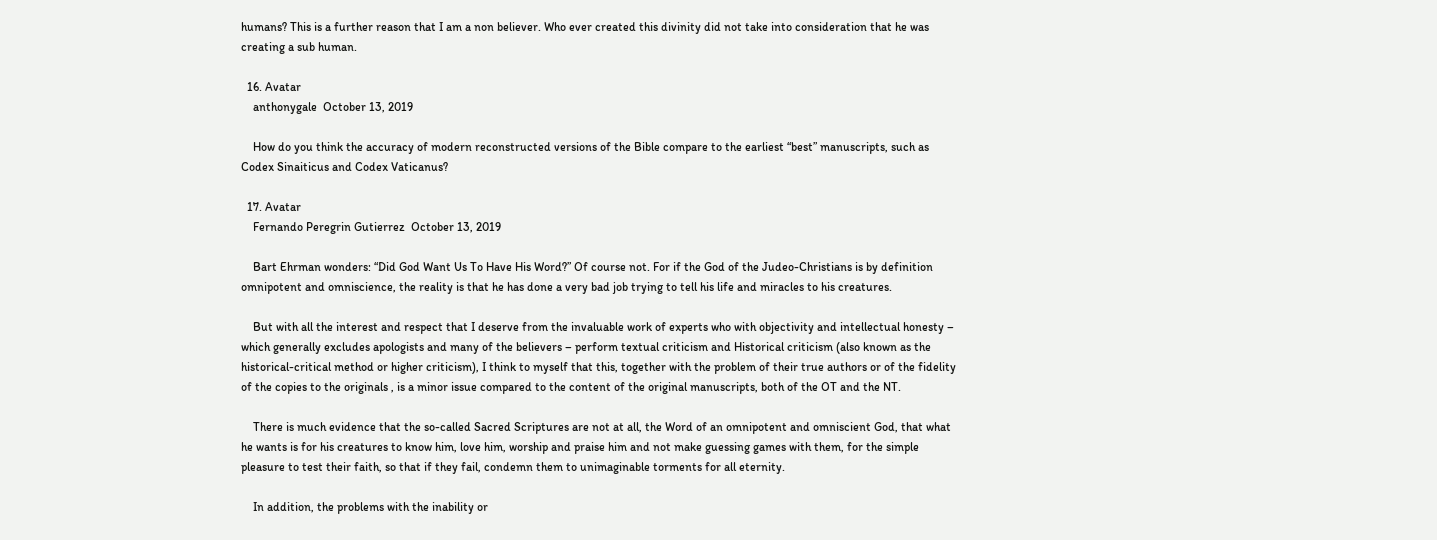humans? This is a further reason that I am a non believer. Who ever created this divinity did not take into consideration that he was creating a sub human.

  16. Avatar
    anthonygale  October 13, 2019

    How do you think the accuracy of modern reconstructed versions of the Bible compare to the earliest “best” manuscripts, such as Codex Sinaiticus and Codex Vaticanus?

  17. Avatar
    Fernando Peregrin Gutierrez  October 13, 2019

    Bart Ehrman wonders: “Did God Want Us To Have His Word?” Of course not. For if the God of the Judeo-Christians is by definition omnipotent and omniscience, the reality is that he has done a very bad job trying to tell his life and miracles to his creatures.

    But with all the interest and respect that I deserve from the invaluable work of experts who with objectivity and intellectual honesty – which generally excludes apologists and many of the believers – perform textual criticism and Historical criticism (also known as the historical-critical method or higher criticism), I think to myself that this, together with the problem of their true authors or of the fidelity of the copies to the originals , is a minor issue compared to the content of the original manuscripts, both of the OT and the NT.

    There is much evidence that the so-called Sacred Scriptures are not at all, the Word of an omnipotent and omniscient God, that what he wants is for his creatures to know him, love him, worship and praise him and not make guessing games with them, for the simple pleasure to test their faith, so that if they fail, condemn them to unimaginable torments for all eternity.

    In addition, the problems with the inability or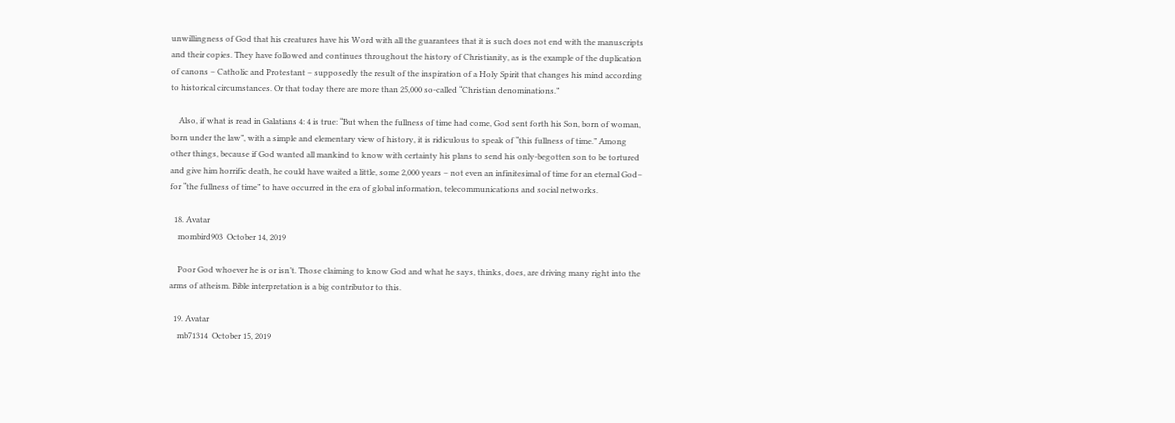unwillingness of God that his creatures have his Word with all the guarantees that it is such does not end with the manuscripts and their copies. They have followed and continues throughout the history of Christianity, as is the example of the duplication of canons – Catholic and Protestant – supposedly the result of the inspiration of a Holy Spirit that changes his mind according to historical circumstances. Or that today there are more than 25,000 so-called “Christian denominations.”

    Also, if what is read in Galatians 4: 4 is true: “But when the fullness of time had come, God sent forth his Son, born of woman, born under the law”, with a simple and elementary view of history, it is ridiculous to speak of “this fullness of time.” Among other things, because if God wanted all mankind to know with certainty his plans to send his only-begotten son to be tortured and give him horrific death, he could have waited a little, some 2,000 years – not even an infinitesimal of time for an eternal God– for “the fullness of time” to have occurred in the era of global information, telecommunications and social networks.

  18. Avatar
    mombird903  October 14, 2019

    Poor God whoever he is or isn’t. Those claiming to know God and what he says, thinks, does, are driving many right into the arms of atheism. Bible interpretation is a big contributor to this.

  19. Avatar
    mb71314  October 15, 2019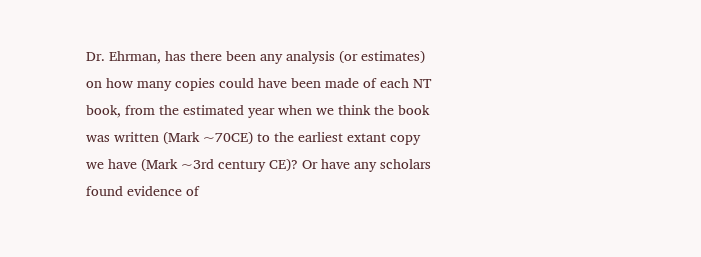Dr. Ehrman, has there been any analysis (or estimates) on how many copies could have been made of each NT book, from the estimated year when we think the book was written (Mark ~70CE) to the earliest extant copy we have (Mark ~3rd century CE)? Or have any scholars found evidence of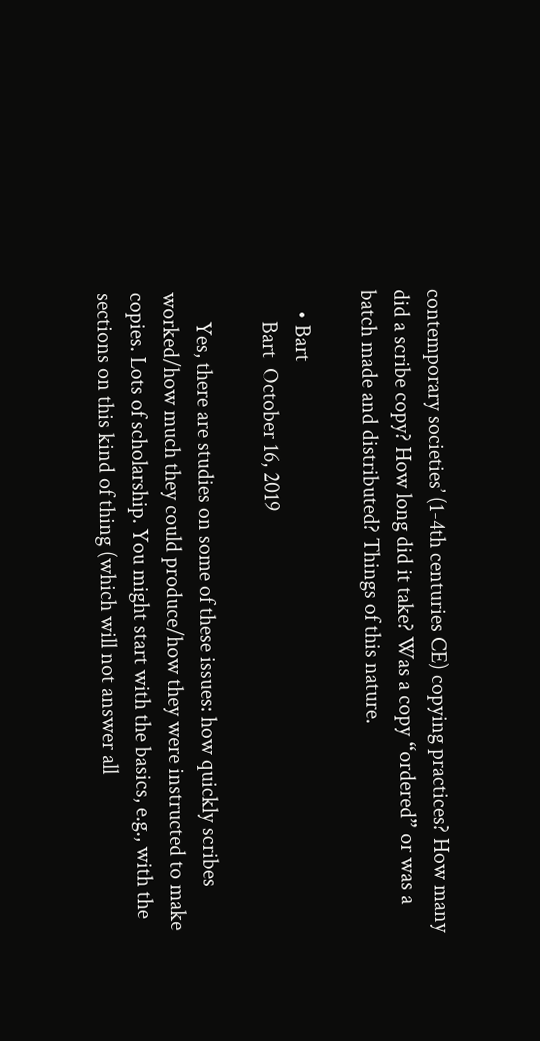contemporary societies’ (1-4th centuries CE) copying practices? How many did a scribe copy? How long did it take? Was a copy “ordered” or was a batch made and distributed? Things of this nature.

    • Bart
      Bart  October 16, 2019

      Yes, there are studies on some of these issues: how quickly scribes worked/how much they could produce/how they were instructed to make copies. Lots of scholarship. You might start with the basics, e.g., with the sections on this kind of thing (which will not answer all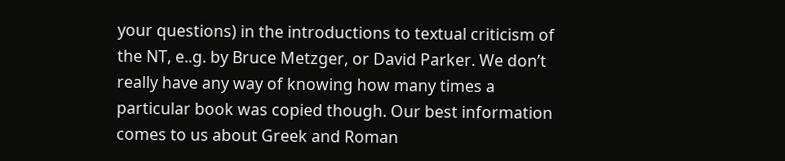your questions) in the introductions to textual criticism of the NT, e..g. by Bruce Metzger, or David Parker. We don’t really have any way of knowing how many times a particular book was copied though. Our best information comes to us about Greek and Roman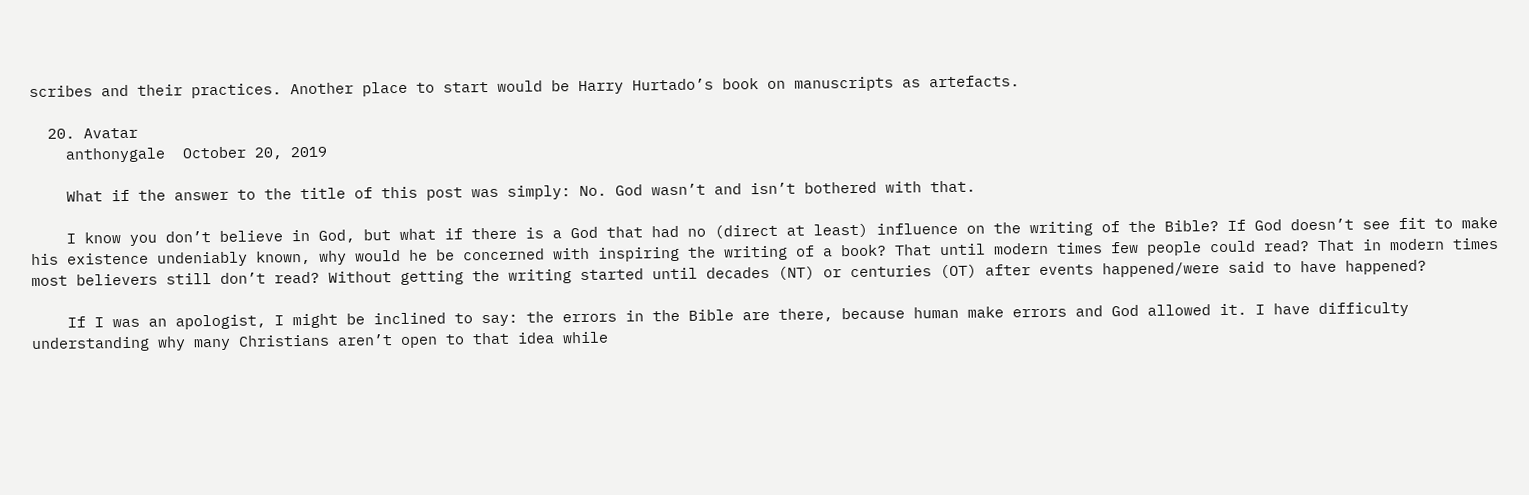scribes and their practices. Another place to start would be Harry Hurtado’s book on manuscripts as artefacts.

  20. Avatar
    anthonygale  October 20, 2019

    What if the answer to the title of this post was simply: No. God wasn’t and isn’t bothered with that.

    I know you don’t believe in God, but what if there is a God that had no (direct at least) influence on the writing of the Bible? If God doesn’t see fit to make his existence undeniably known, why would he be concerned with inspiring the writing of a book? That until modern times few people could read? That in modern times most believers still don’t read? Without getting the writing started until decades (NT) or centuries (OT) after events happened/were said to have happened?

    If I was an apologist, I might be inclined to say: the errors in the Bible are there, because human make errors and God allowed it. I have difficulty understanding why many Christians aren’t open to that idea while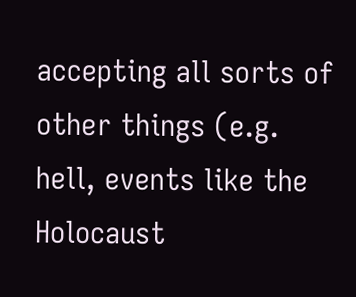accepting all sorts of other things (e.g. hell, events like the Holocaust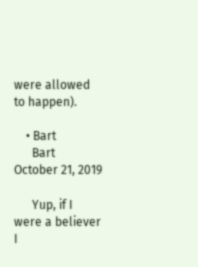were allowed to happen).

    • Bart
      Bart  October 21, 2019

      Yup, if I were a believer I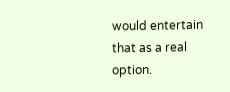would entertain that as a real option.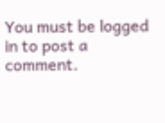You must be logged in to post a comment.